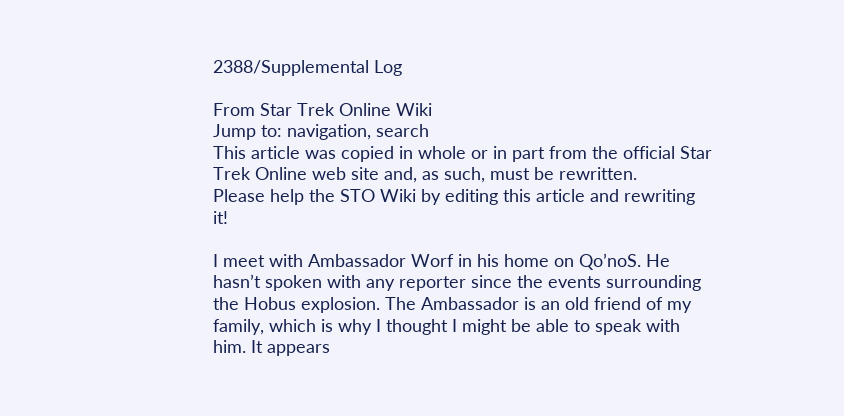2388/Supplemental Log

From Star Trek Online Wiki
Jump to: navigation, search
This article was copied in whole or in part from the official Star Trek Online web site and, as such, must be rewritten.
Please help the STO Wiki by editing this article and rewriting it!

I meet with Ambassador Worf in his home on Qo’noS. He hasn’t spoken with any reporter since the events surrounding the Hobus explosion. The Ambassador is an old friend of my family, which is why I thought I might be able to speak with him. It appears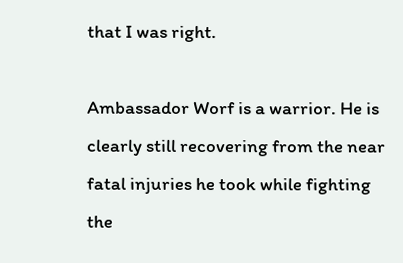that I was right.

Ambassador Worf is a warrior. He is clearly still recovering from the near fatal injuries he took while fighting the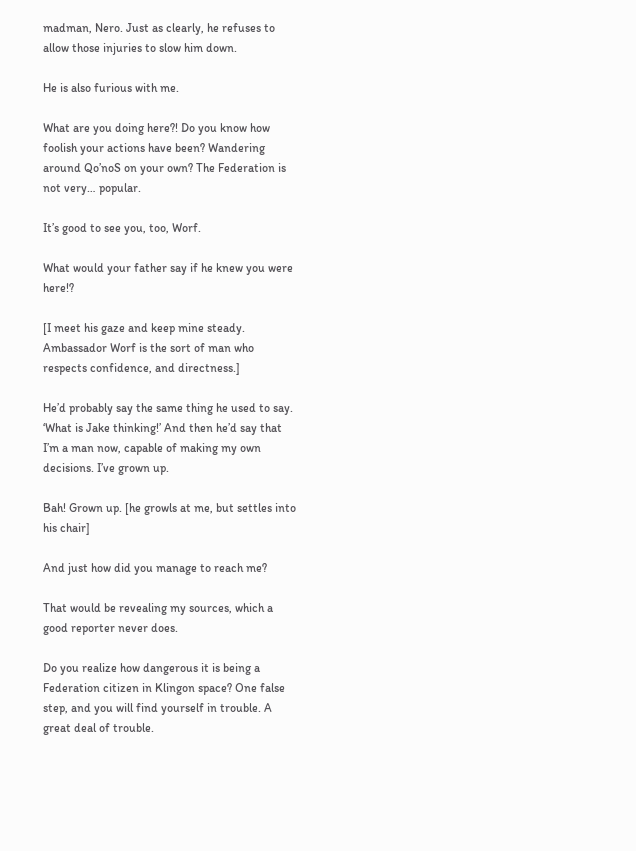madman, Nero. Just as clearly, he refuses to allow those injuries to slow him down.

He is also furious with me.

What are you doing here?! Do you know how foolish your actions have been? Wandering around Qo’noS on your own? The Federation is not very… popular.

It’s good to see you, too, Worf.

What would your father say if he knew you were here!?

[I meet his gaze and keep mine steady. Ambassador Worf is the sort of man who respects confidence, and directness.]

He’d probably say the same thing he used to say. ‘What is Jake thinking!’ And then he’d say that I’m a man now, capable of making my own decisions. I’ve grown up.

Bah! Grown up. [he growls at me, but settles into his chair]

And just how did you manage to reach me?

That would be revealing my sources, which a good reporter never does.

Do you realize how dangerous it is being a Federation citizen in Klingon space? One false step, and you will find yourself in trouble. A great deal of trouble.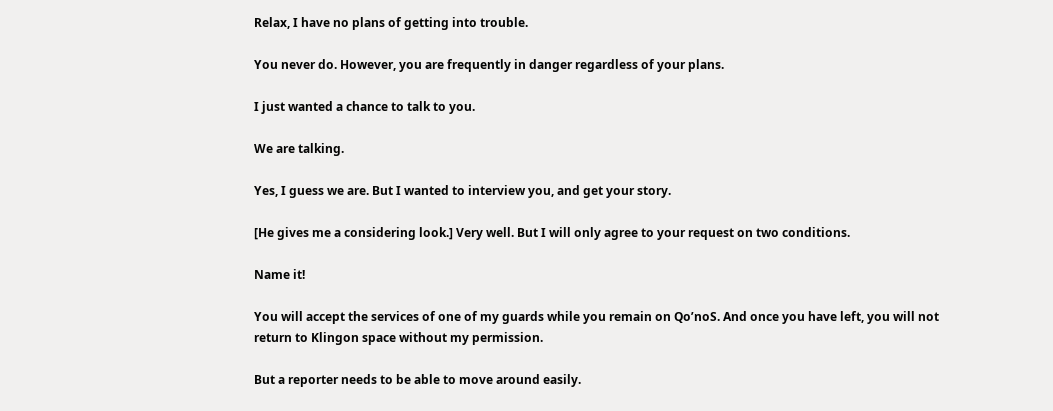Relax, I have no plans of getting into trouble.

You never do. However, you are frequently in danger regardless of your plans.

I just wanted a chance to talk to you.

We are talking.

Yes, I guess we are. But I wanted to interview you, and get your story.

[He gives me a considering look.] Very well. But I will only agree to your request on two conditions.

Name it!

You will accept the services of one of my guards while you remain on Qo’noS. And once you have left, you will not return to Klingon space without my permission.

But a reporter needs to be able to move around easily.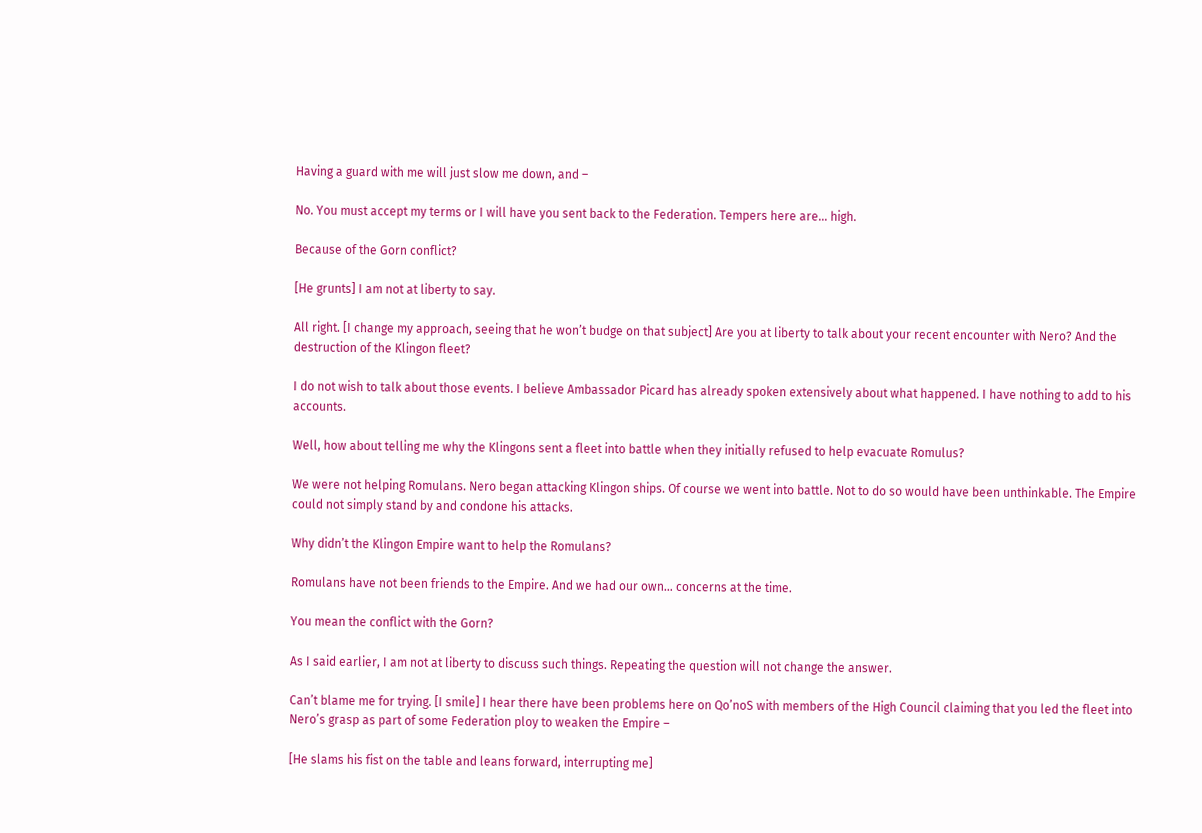Having a guard with me will just slow me down, and –

No. You must accept my terms or I will have you sent back to the Federation. Tempers here are… high.

Because of the Gorn conflict?

[He grunts] I am not at liberty to say.

All right. [I change my approach, seeing that he won’t budge on that subject] Are you at liberty to talk about your recent encounter with Nero? And the destruction of the Klingon fleet?

I do not wish to talk about those events. I believe Ambassador Picard has already spoken extensively about what happened. I have nothing to add to his accounts.

Well, how about telling me why the Klingons sent a fleet into battle when they initially refused to help evacuate Romulus?

We were not helping Romulans. Nero began attacking Klingon ships. Of course we went into battle. Not to do so would have been unthinkable. The Empire could not simply stand by and condone his attacks.

Why didn’t the Klingon Empire want to help the Romulans?

Romulans have not been friends to the Empire. And we had our own… concerns at the time.

You mean the conflict with the Gorn?

As I said earlier, I am not at liberty to discuss such things. Repeating the question will not change the answer.

Can’t blame me for trying. [I smile] I hear there have been problems here on Qo’noS with members of the High Council claiming that you led the fleet into Nero’s grasp as part of some Federation ploy to weaken the Empire –

[He slams his fist on the table and leans forward, interrupting me]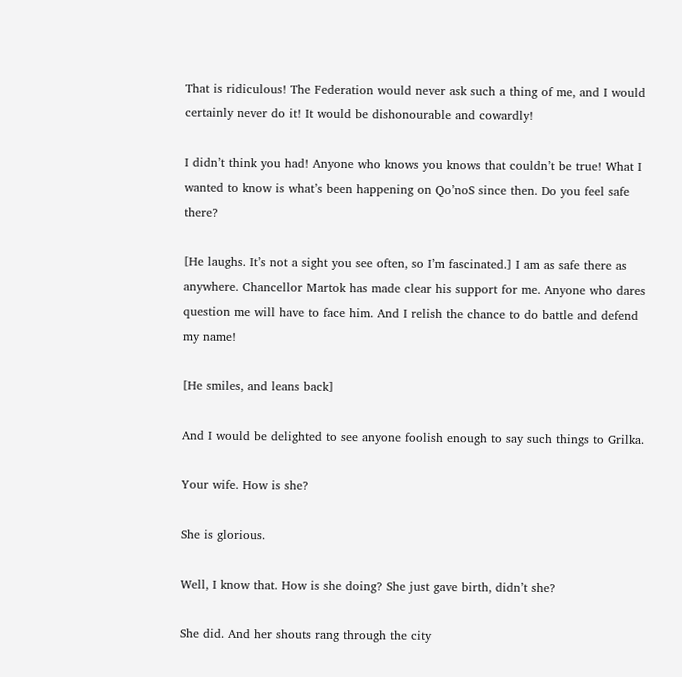That is ridiculous! The Federation would never ask such a thing of me, and I would certainly never do it! It would be dishonourable and cowardly!

I didn’t think you had! Anyone who knows you knows that couldn’t be true! What I wanted to know is what’s been happening on Qo’noS since then. Do you feel safe there?

[He laughs. It’s not a sight you see often, so I’m fascinated.] I am as safe there as anywhere. Chancellor Martok has made clear his support for me. Anyone who dares question me will have to face him. And I relish the chance to do battle and defend my name!

[He smiles, and leans back]

And I would be delighted to see anyone foolish enough to say such things to Grilka.

Your wife. How is she?

She is glorious.

Well, I know that. How is she doing? She just gave birth, didn’t she?

She did. And her shouts rang through the city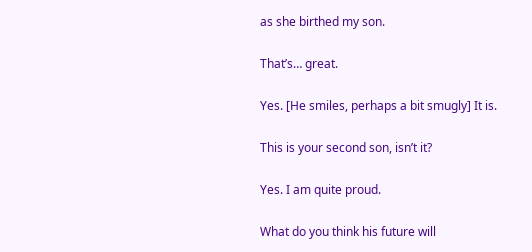as she birthed my son.

That’s… great.

Yes. [He smiles, perhaps a bit smugly] It is.

This is your second son, isn’t it?

Yes. I am quite proud.

What do you think his future will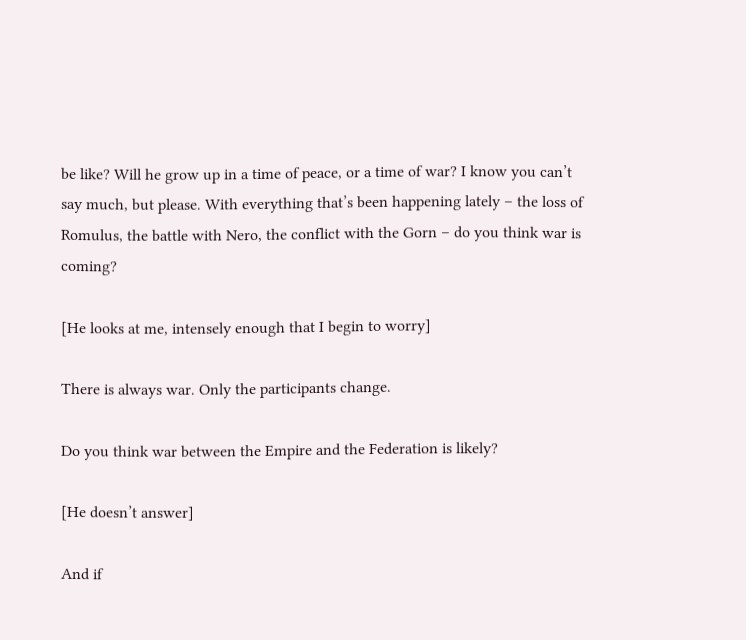be like? Will he grow up in a time of peace, or a time of war? I know you can’t say much, but please. With everything that’s been happening lately – the loss of Romulus, the battle with Nero, the conflict with the Gorn – do you think war is coming?

[He looks at me, intensely enough that I begin to worry]

There is always war. Only the participants change.

Do you think war between the Empire and the Federation is likely?

[He doesn’t answer]

And if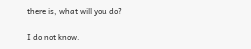there is, what will you do?

I do not know.